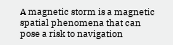A magnetic storm is a magnetic spatial phenomena that can pose a risk to navigation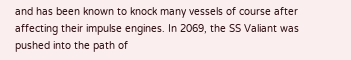and has been known to knock many vessels of course after affecting their impulse engines. In 2069, the SS Valiant was pushed into the path of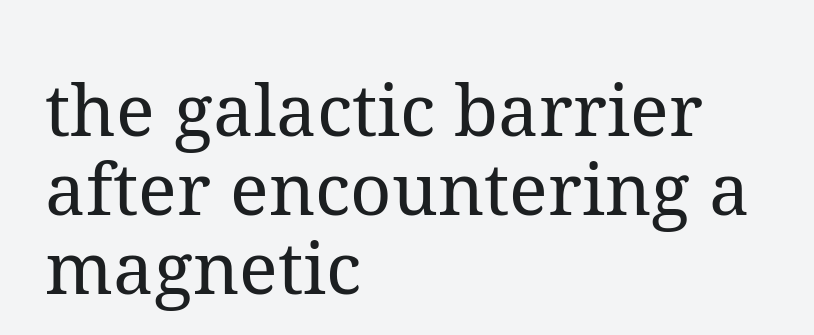the galactic barrier after encountering a magnetic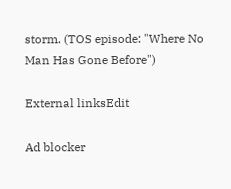storm. (TOS episode: "Where No Man Has Gone Before")

External linksEdit

Ad blocker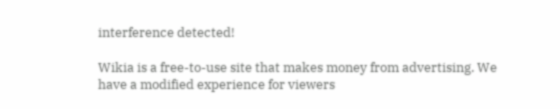interference detected!

Wikia is a free-to-use site that makes money from advertising. We have a modified experience for viewers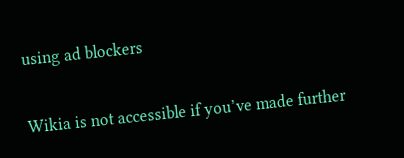using ad blockers

Wikia is not accessible if you’ve made further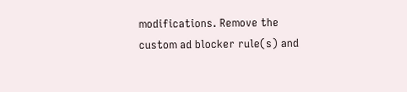modifications. Remove the custom ad blocker rule(s) and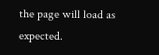the page will load as expected.